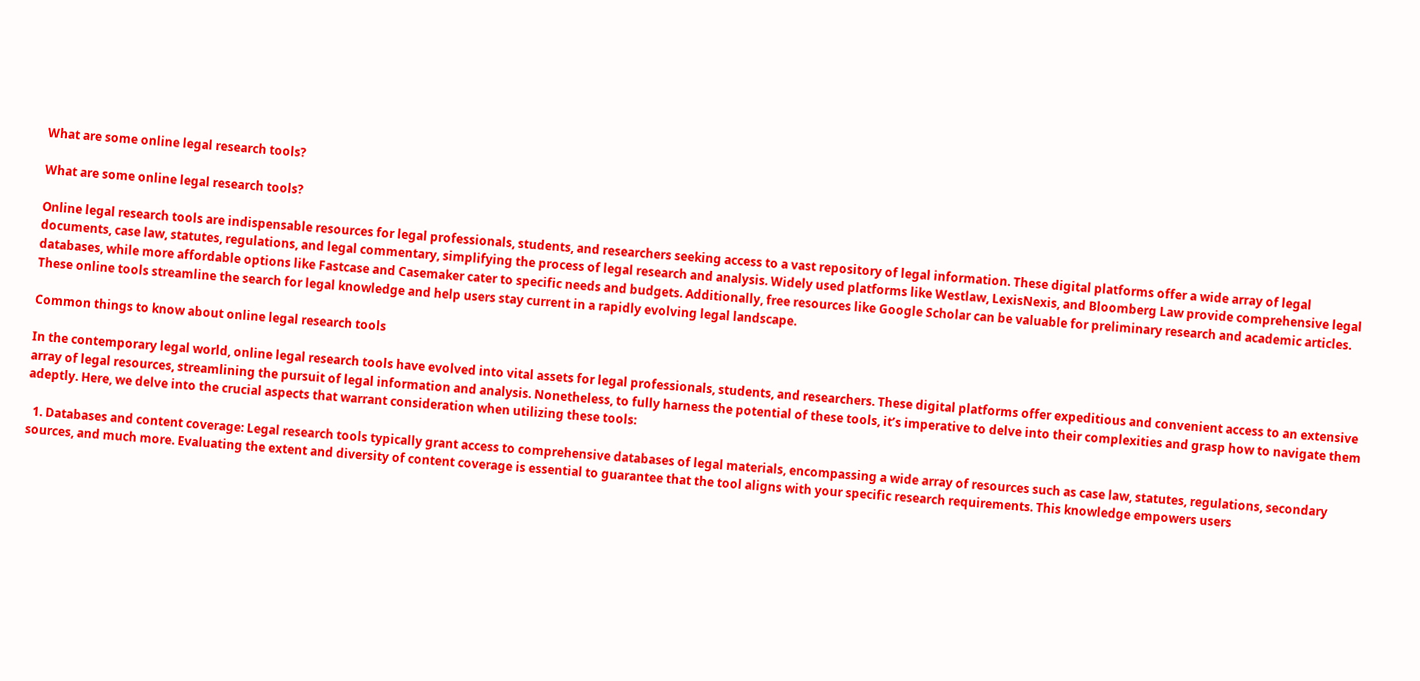What are some online legal research tools?

What are some online legal research tools?

Online legal research tools are indispensable resources for legal professionals, students, and researchers seeking access to a vast repository of legal information. These digital platforms offer a wide array of legal documents, case law, statutes, regulations, and legal commentary, simplifying the process of legal research and analysis. Widely used platforms like Westlaw, LexisNexis, and Bloomberg Law provide comprehensive legal databases, while more affordable options like Fastcase and Casemaker cater to specific needs and budgets. Additionally, free resources like Google Scholar can be valuable for preliminary research and academic articles. These online tools streamline the search for legal knowledge and help users stay current in a rapidly evolving legal landscape.

Common things to know about online legal research tools

In the contemporary legal world, online legal research tools have evolved into vital assets for legal professionals, students, and researchers. These digital platforms offer expeditious and convenient access to an extensive array of legal resources, streamlining the pursuit of legal information and analysis. Nonetheless, to fully harness the potential of these tools, it’s imperative to delve into their complexities and grasp how to navigate them adeptly. Here, we delve into the crucial aspects that warrant consideration when utilizing these tools:

  1. Databases and content coverage: Legal research tools typically grant access to comprehensive databases of legal materials, encompassing a wide array of resources such as case law, statutes, regulations, secondary sources, and much more. Evaluating the extent and diversity of content coverage is essential to guarantee that the tool aligns with your specific research requirements. This knowledge empowers users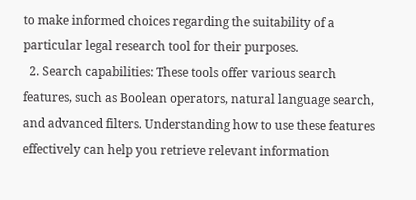to make informed choices regarding the suitability of a particular legal research tool for their purposes.
  2. Search capabilities: These tools offer various search features, such as Boolean operators, natural language search, and advanced filters. Understanding how to use these features effectively can help you retrieve relevant information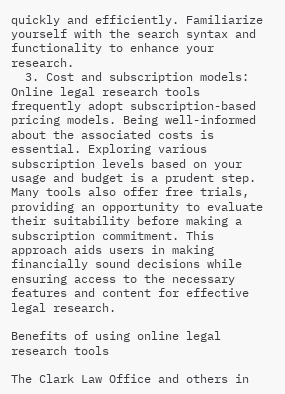quickly and efficiently. Familiarize yourself with the search syntax and functionality to enhance your research.
  3. Cost and subscription models: Online legal research tools frequently adopt subscription-based pricing models. Being well-informed about the associated costs is essential. Exploring various subscription levels based on your usage and budget is a prudent step. Many tools also offer free trials, providing an opportunity to evaluate their suitability before making a subscription commitment. This approach aids users in making financially sound decisions while ensuring access to the necessary features and content for effective legal research.

Benefits of using online legal research tools

The Clark Law Office and others in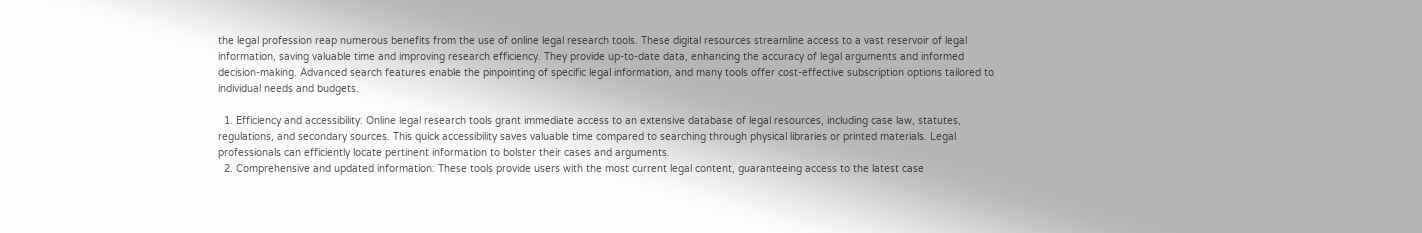the legal profession reap numerous benefits from the use of online legal research tools. These digital resources streamline access to a vast reservoir of legal information, saving valuable time and improving research efficiency. They provide up-to-date data, enhancing the accuracy of legal arguments and informed decision-making. Advanced search features enable the pinpointing of specific legal information, and many tools offer cost-effective subscription options tailored to individual needs and budgets.

  1. Efficiency and accessibility: Online legal research tools grant immediate access to an extensive database of legal resources, including case law, statutes, regulations, and secondary sources. This quick accessibility saves valuable time compared to searching through physical libraries or printed materials. Legal professionals can efficiently locate pertinent information to bolster their cases and arguments.
  2. Comprehensive and updated information: These tools provide users with the most current legal content, guaranteeing access to the latest case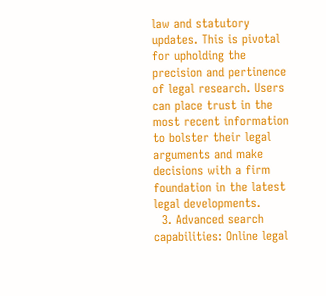law and statutory updates. This is pivotal for upholding the precision and pertinence of legal research. Users can place trust in the most recent information to bolster their legal arguments and make decisions with a firm foundation in the latest legal developments.
  3. Advanced search capabilities: Online legal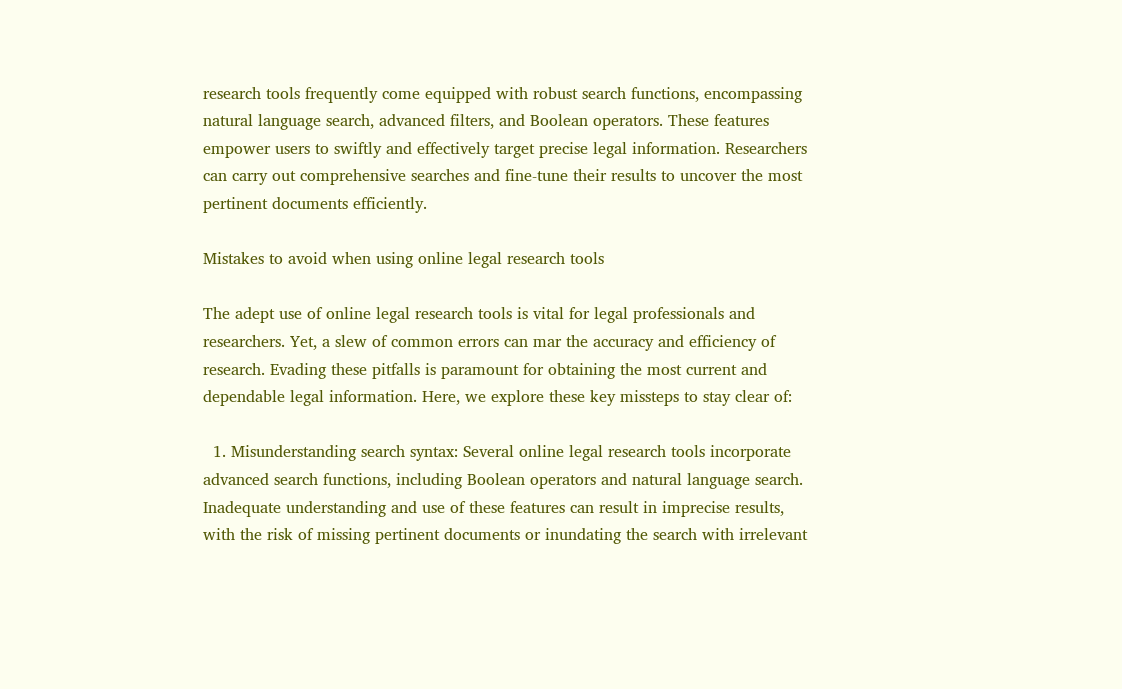research tools frequently come equipped with robust search functions, encompassing natural language search, advanced filters, and Boolean operators. These features empower users to swiftly and effectively target precise legal information. Researchers can carry out comprehensive searches and fine-tune their results to uncover the most pertinent documents efficiently.

Mistakes to avoid when using online legal research tools

The adept use of online legal research tools is vital for legal professionals and researchers. Yet, a slew of common errors can mar the accuracy and efficiency of research. Evading these pitfalls is paramount for obtaining the most current and dependable legal information. Here, we explore these key missteps to stay clear of:

  1. Misunderstanding search syntax: Several online legal research tools incorporate advanced search functions, including Boolean operators and natural language search. Inadequate understanding and use of these features can result in imprecise results, with the risk of missing pertinent documents or inundating the search with irrelevant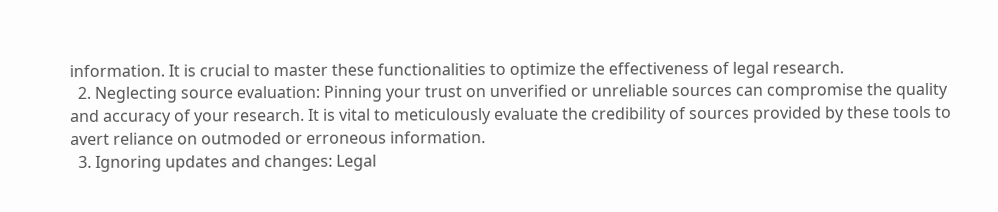information. It is crucial to master these functionalities to optimize the effectiveness of legal research.
  2. Neglecting source evaluation: Pinning your trust on unverified or unreliable sources can compromise the quality and accuracy of your research. It is vital to meticulously evaluate the credibility of sources provided by these tools to avert reliance on outmoded or erroneous information.
  3. Ignoring updates and changes: Legal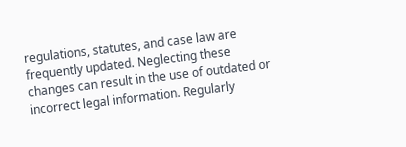regulations, statutes, and case law are frequently updated. Neglecting these changes can result in the use of outdated or incorrect legal information. Regularly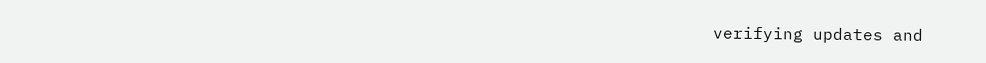verifying updates and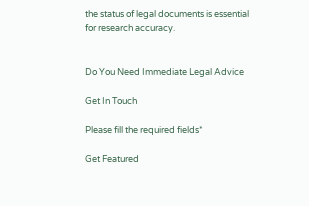the status of legal documents is essential for research accuracy.


Do You Need Immediate Legal Advice

Get In Touch

Please fill the required fields*

Get Featured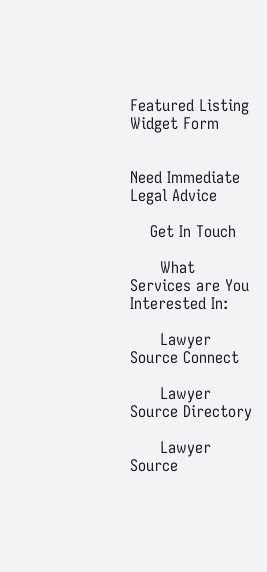Featured Listing Widget Form


Need Immediate Legal Advice

    Get In Touch

      What Services are You Interested In:

      Lawyer Source Connect

      Lawyer Source Directory

      Lawyer Source